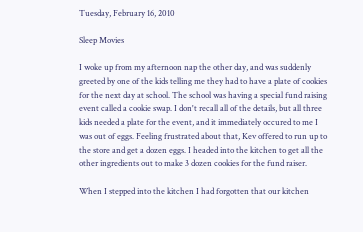Tuesday, February 16, 2010

Sleep Movies

I woke up from my afternoon nap the other day, and was suddenly greeted by one of the kids telling me they had to have a plate of cookies for the next day at school. The school was having a special fund raising event called a cookie swap. I don't recall all of the details, but all three kids needed a plate for the event, and it immediately occured to me I was out of eggs. Feeling frustrated about that, Kev offered to run up to the store and get a dozen eggs. I headed into the kitchen to get all the other ingredients out to make 3 dozen cookies for the fund raiser.

When I stepped into the kitchen I had forgotten that our kitchen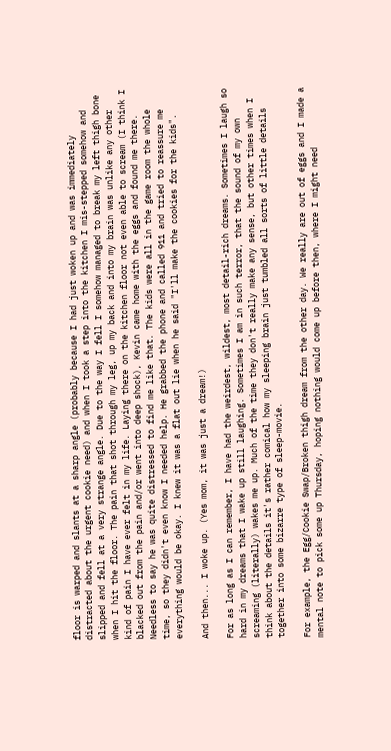floor is warped and slants at a sharp angle (probably because I had just woken up and was immediately distracted about the urgent cookie need) and when I took a step into the kitchen I mis-stepped somehow and slipped and fell at a very strange angle. Due to the way I fell I somehow managed to break my left thigh bone when I hit the floor. The pain that shot through my leg, up my back and into my brain was unlike any other kind of pain I have ever felt in my life. Laying there on the kitchen floor not even able to scream (I think I blacked out from the pain and/or went into deep shock), Kevin came home with the eggs and found me there. Needless to say he was quite distressed to find me like that. The kids were all in the game room the whole time, so they didn't even know I needed help. He grabbed the phone and called 911 and tried to reassure me everything would be okay. I knew it was a flat out lie when he said "I'll make the cookies for the kids".

And then... I woke up. (Yes mom, it was just a dream!)

For as long as I can remember, I have had the weirdest, wildest, most detail-rich dreams. Sometimes I laugh so hard in my dreams that I wake up still laughing. Sometimes I am in such terror, that the sound of my own screaming (literally) wakes me up. Much of the time they don't really make any sense, but other times when I think about the details it's rather comical how my sleeping brain just tumbled all sorts of little details together into some bizarre type of sleep-movie.

For example, the Egg/Cookie Swap/Broken thigh dream from the other day. We really are out of eggs and I made a mental note to pick some up Thursday, hoping nothing would come up before then, where I might need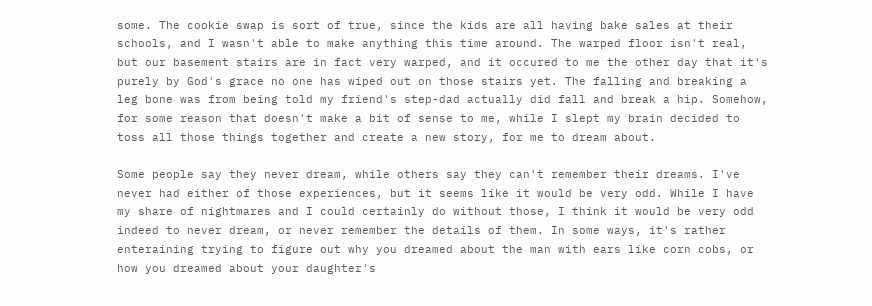some. The cookie swap is sort of true, since the kids are all having bake sales at their schools, and I wasn't able to make anything this time around. The warped floor isn't real, but our basement stairs are in fact very warped, and it occured to me the other day that it's purely by God's grace no one has wiped out on those stairs yet. The falling and breaking a leg bone was from being told my friend's step-dad actually did fall and break a hip. Somehow, for some reason that doesn't make a bit of sense to me, while I slept my brain decided to toss all those things together and create a new story, for me to dream about.

Some people say they never dream, while others say they can't remember their dreams. I've never had either of those experiences, but it seems like it would be very odd. While I have my share of nightmares and I could certainly do without those, I think it would be very odd indeed to never dream, or never remember the details of them. In some ways, it's rather enteraining trying to figure out why you dreamed about the man with ears like corn cobs, or how you dreamed about your daughter's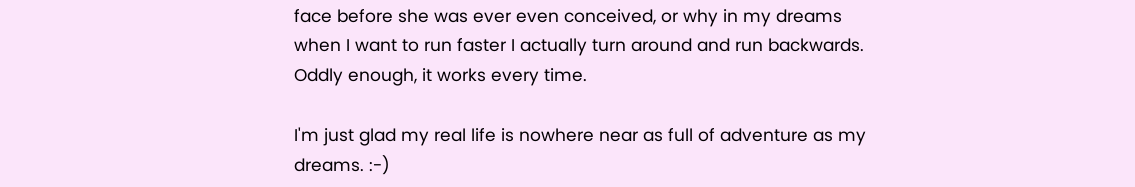face before she was ever even conceived, or why in my dreams when I want to run faster I actually turn around and run backwards. Oddly enough, it works every time.

I'm just glad my real life is nowhere near as full of adventure as my dreams. :-)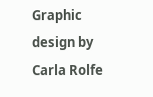Graphic design by Carla Rolfe